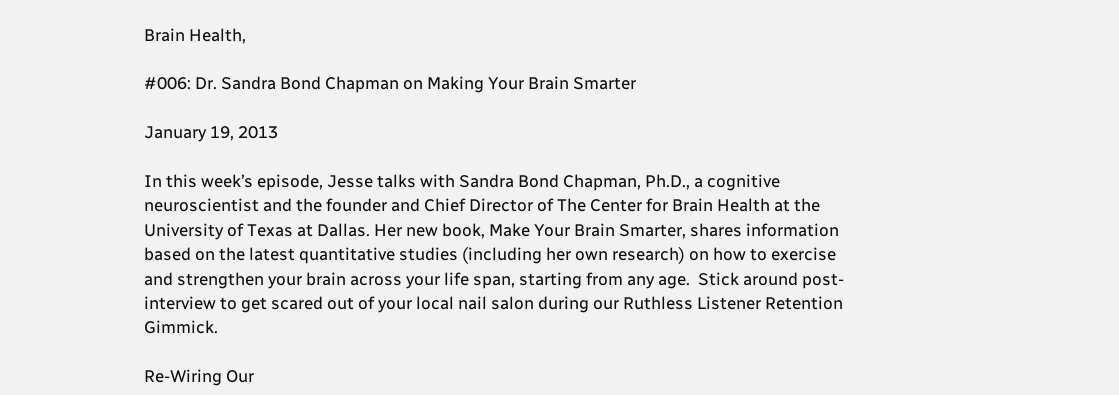Brain Health,

#006: Dr. Sandra Bond Chapman on Making Your Brain Smarter

January 19, 2013

In this week’s episode, Jesse talks with Sandra Bond Chapman, Ph.D., a cognitive neuroscientist and the founder and Chief Director of The Center for Brain Health at the University of Texas at Dallas. Her new book, Make Your Brain Smarter, shares information based on the latest quantitative studies (including her own research) on how to exercise and strengthen your brain across your life span, starting from any age.  Stick around post-interview to get scared out of your local nail salon during our Ruthless Listener Retention Gimmick.

Re-Wiring Our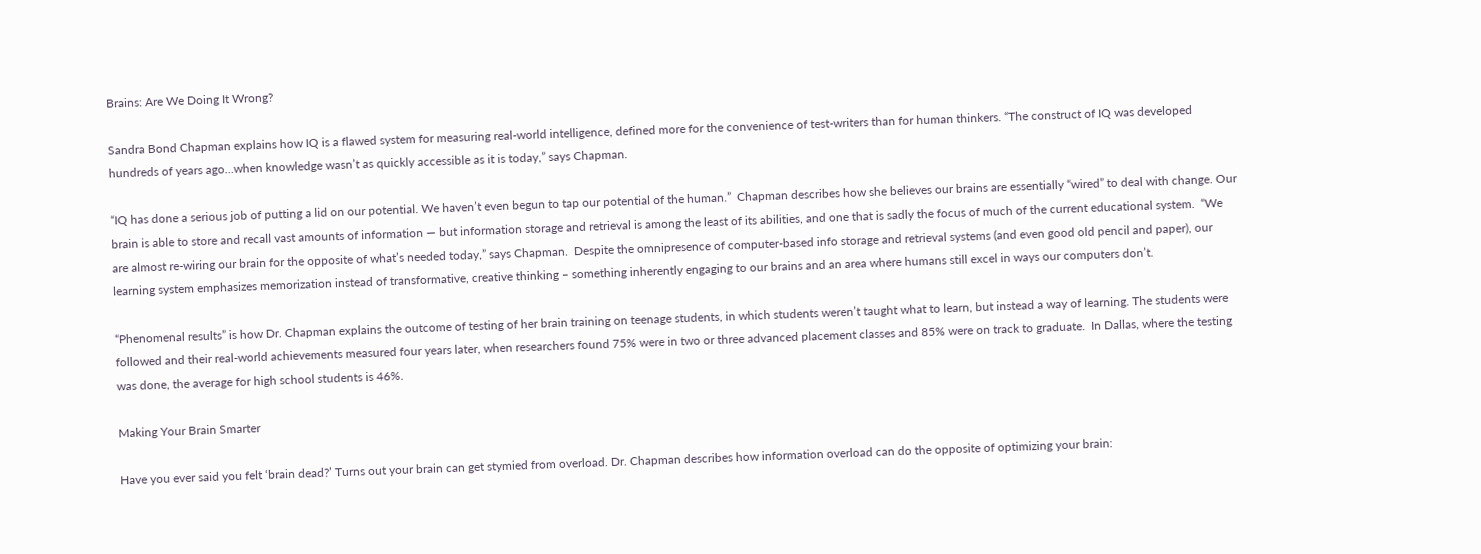Brains: Are We Doing It Wrong?

Sandra Bond Chapman explains how IQ is a flawed system for measuring real-world intelligence, defined more for the convenience of test-writers than for human thinkers. “The construct of IQ was developed hundreds of years ago…when knowledge wasn’t as quickly accessible as it is today,” says Chapman.

“IQ has done a serious job of putting a lid on our potential. We haven’t even begun to tap our potential of the human.”  Chapman describes how she believes our brains are essentially “wired” to deal with change. Our brain is able to store and recall vast amounts of information — but information storage and retrieval is among the least of its abilities, and one that is sadly the focus of much of the current educational system.  “We are almost re-wiring our brain for the opposite of what’s needed today,” says Chapman.  Despite the omnipresence of computer-based info storage and retrieval systems (and even good old pencil and paper), our learning system emphasizes memorization instead of transformative, creative thinking – something inherently engaging to our brains and an area where humans still excel in ways our computers don’t.

“Phenomenal results” is how Dr. Chapman explains the outcome of testing of her brain training on teenage students, in which students weren’t taught what to learn, but instead a way of learning. The students were followed and their real-world achievements measured four years later, when researchers found 75% were in two or three advanced placement classes and 85% were on track to graduate.  In Dallas, where the testing was done, the average for high school students is 46%.

Making Your Brain Smarter

Have you ever said you felt ‘brain dead?’ Turns out your brain can get stymied from overload. Dr. Chapman describes how information overload can do the opposite of optimizing your brain: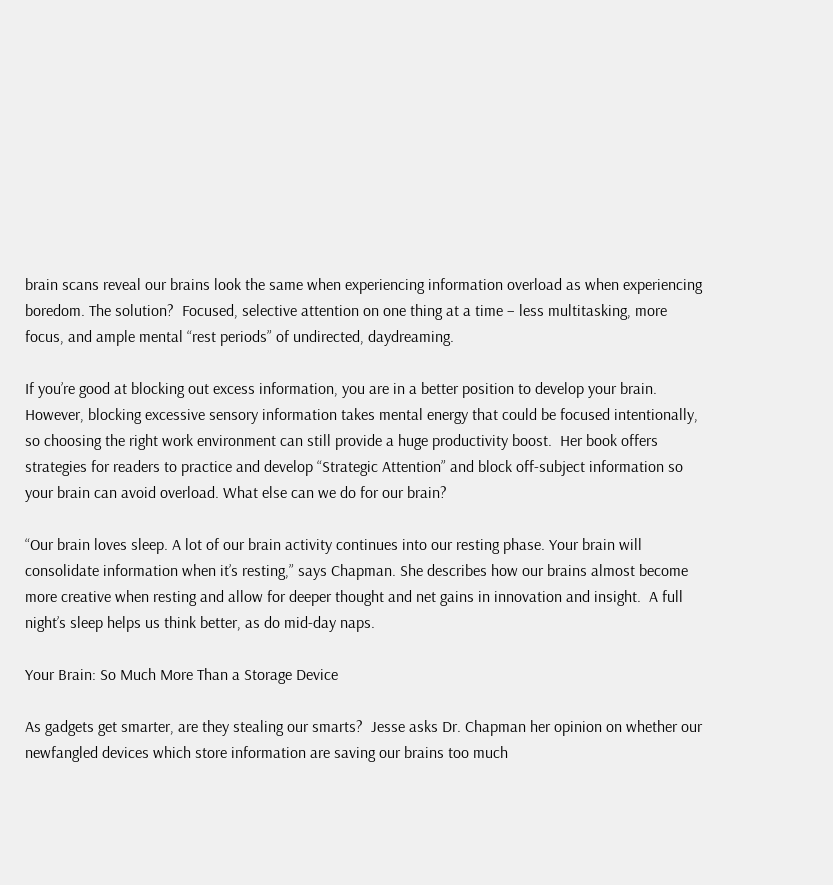brain scans reveal our brains look the same when experiencing information overload as when experiencing boredom. The solution?  Focused, selective attention on one thing at a time – less multitasking, more focus, and ample mental “rest periods” of undirected, daydreaming.

If you’re good at blocking out excess information, you are in a better position to develop your brain.  However, blocking excessive sensory information takes mental energy that could be focused intentionally, so choosing the right work environment can still provide a huge productivity boost.  Her book offers strategies for readers to practice and develop “Strategic Attention” and block off-subject information so your brain can avoid overload. What else can we do for our brain?

“Our brain loves sleep. A lot of our brain activity continues into our resting phase. Your brain will consolidate information when it’s resting,” says Chapman. She describes how our brains almost become more creative when resting and allow for deeper thought and net gains in innovation and insight.  A full night’s sleep helps us think better, as do mid-day naps.

Your Brain: So Much More Than a Storage Device

As gadgets get smarter, are they stealing our smarts?  Jesse asks Dr. Chapman her opinion on whether our newfangled devices which store information are saving our brains too much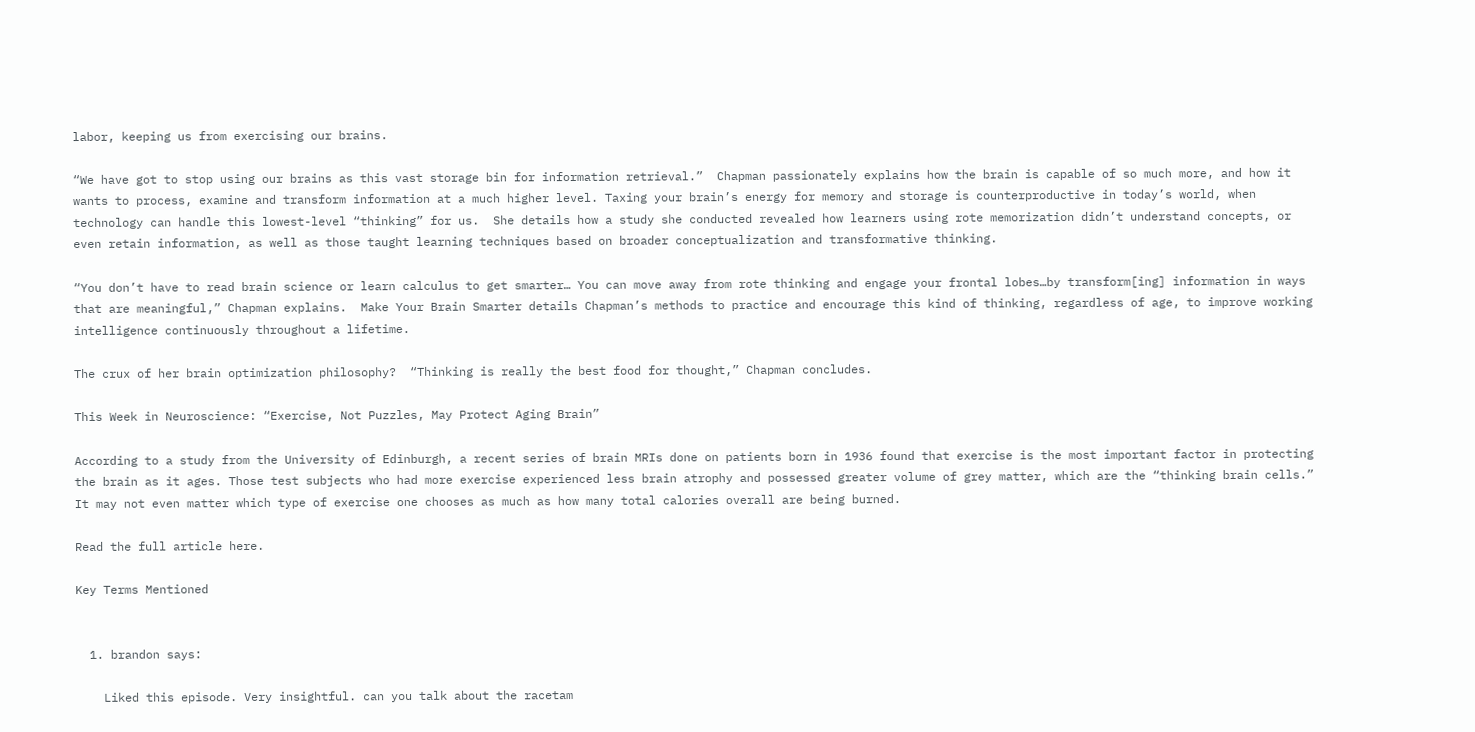labor, keeping us from exercising our brains.

“We have got to stop using our brains as this vast storage bin for information retrieval.”  Chapman passionately explains how the brain is capable of so much more, and how it wants to process, examine and transform information at a much higher level. Taxing your brain’s energy for memory and storage is counterproductive in today’s world, when technology can handle this lowest-level “thinking” for us.  She details how a study she conducted revealed how learners using rote memorization didn’t understand concepts, or even retain information, as well as those taught learning techniques based on broader conceptualization and transformative thinking.

“You don’t have to read brain science or learn calculus to get smarter… You can move away from rote thinking and engage your frontal lobes…by transform[ing] information in ways that are meaningful,” Chapman explains.  Make Your Brain Smarter details Chapman’s methods to practice and encourage this kind of thinking, regardless of age, to improve working intelligence continuously throughout a lifetime.

The crux of her brain optimization philosophy?  “Thinking is really the best food for thought,” Chapman concludes.

This Week in Neuroscience: “Exercise, Not Puzzles, May Protect Aging Brain”

According to a study from the University of Edinburgh, a recent series of brain MRIs done on patients born in 1936 found that exercise is the most important factor in protecting the brain as it ages. Those test subjects who had more exercise experienced less brain atrophy and possessed greater volume of grey matter, which are the “thinking brain cells.” It may not even matter which type of exercise one chooses as much as how many total calories overall are being burned.

Read the full article here.

Key Terms Mentioned


  1. brandon says:

    Liked this episode. Very insightful. can you talk about the racetam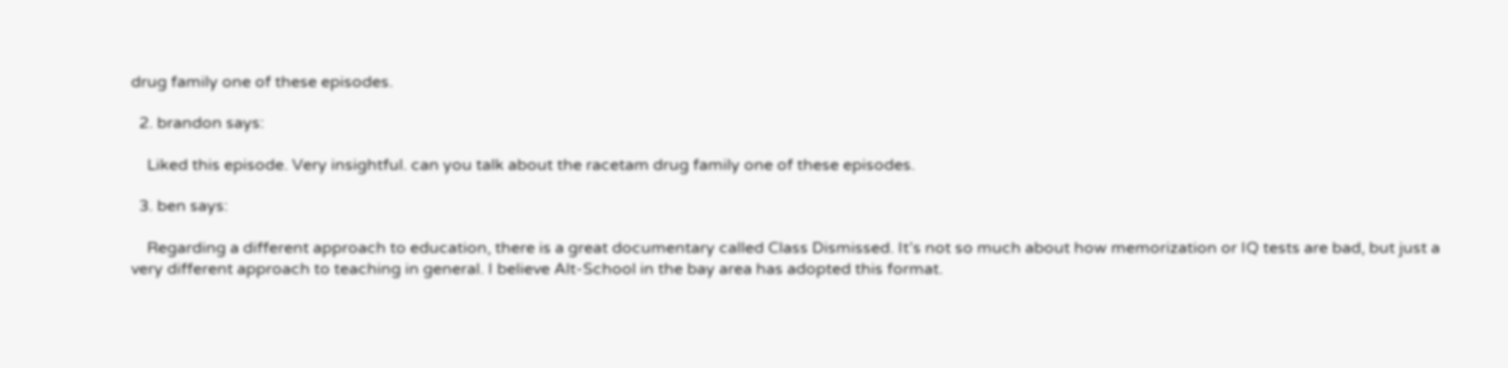drug family one of these episodes.

  2. brandon says:

    Liked this episode. Very insightful. can you talk about the racetam drug family one of these episodes.

  3. ben says:

    Regarding a different approach to education, there is a great documentary called Class Dismissed. It’s not so much about how memorization or IQ tests are bad, but just a very different approach to teaching in general. I believe Alt-School in the bay area has adopted this format.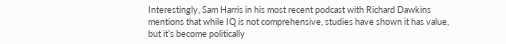Interestingly, Sam Harris in his most recent podcast with Richard Dawkins mentions that while IQ is not comprehensive, studies have shown it has value, but it’s become politically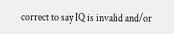correct to say IQ is invalid and/or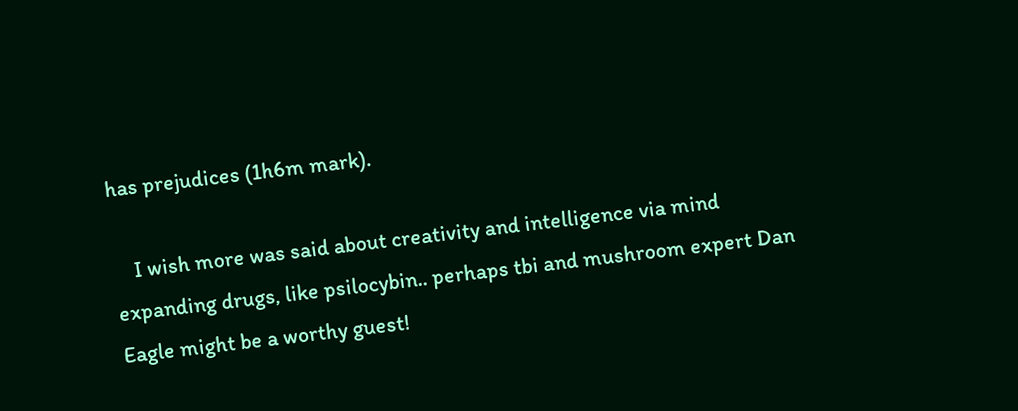has prejudices (1h6m mark).

    I wish more was said about creativity and intelligence via mind expanding drugs, like psilocybin.. perhaps tbi and mushroom expert Dan Eagle might be a worthy guest!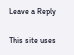Leave a Reply

This site uses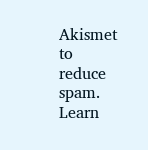Akismet to reduce spam. Learn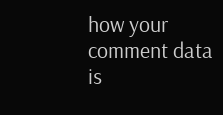how your comment data is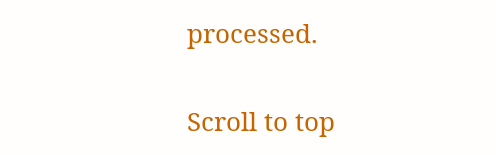processed.

Scroll to top